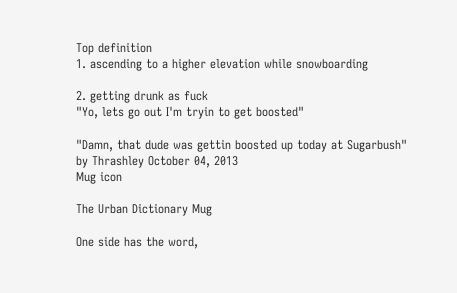Top definition
1. ascending to a higher elevation while snowboarding

2. getting drunk as fuck
"Yo, lets go out I'm tryin to get boosted"

"Damn, that dude was gettin boosted up today at Sugarbush"
by Thrashley October 04, 2013
Mug icon

The Urban Dictionary Mug

One side has the word,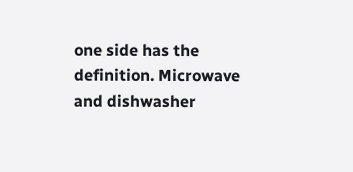one side has the definition. Microwave and dishwasher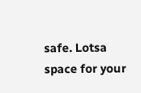safe. Lotsa space for your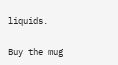liquids.

Buy the mug